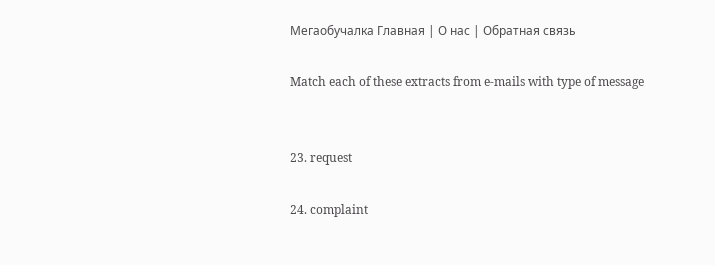Мегаобучалка Главная | О нас | Обратная связь

Match each of these extracts from e-mails with type of message


23. request

24. complaint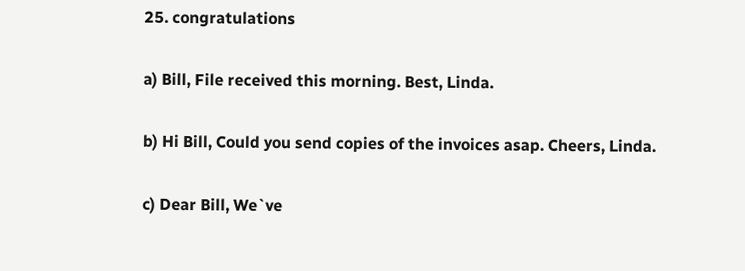25. congratulations

a) Bill, File received this morning. Best, Linda.

b) Hi Bill, Could you send copies of the invoices asap. Cheers, Linda.

c) Dear Bill, We`ve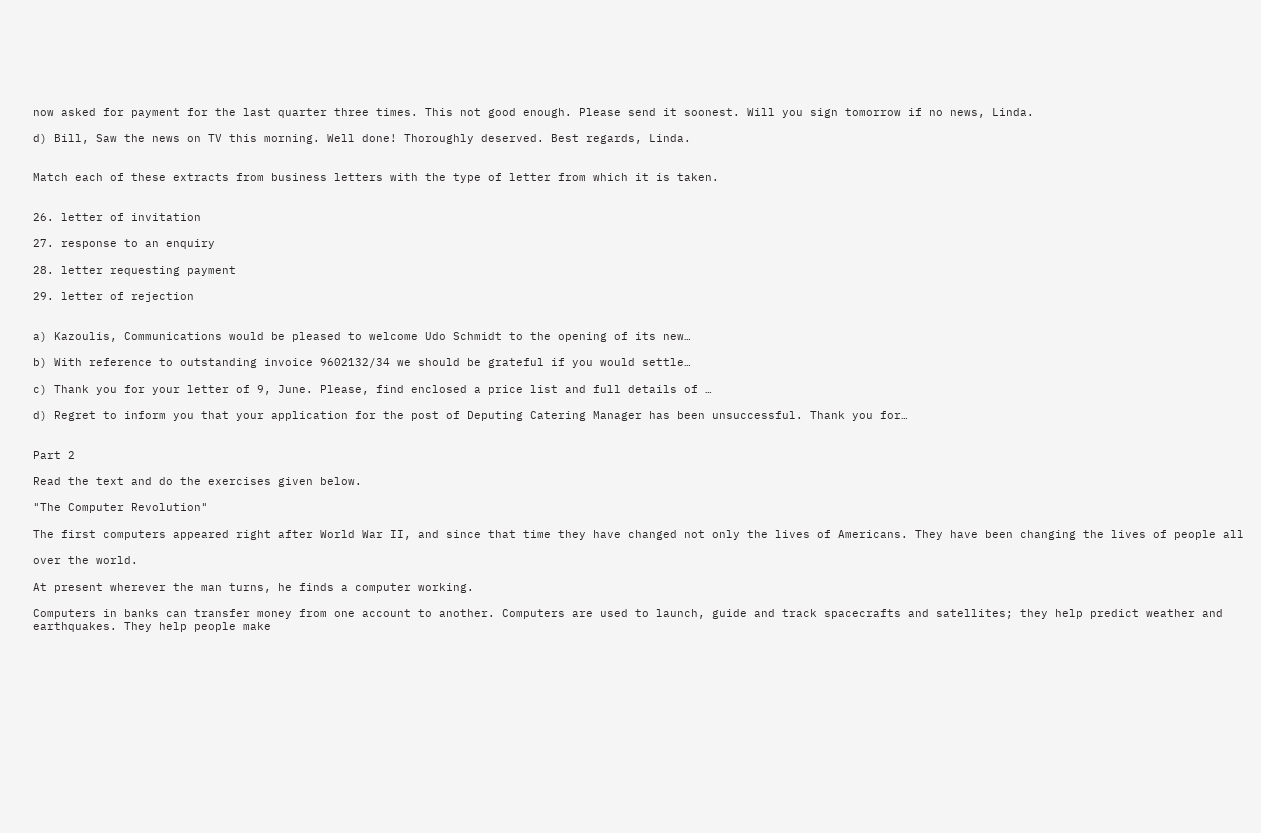now asked for payment for the last quarter three times. This not good enough. Please send it soonest. Will you sign tomorrow if no news, Linda.

d) Bill, Saw the news on TV this morning. Well done! Thoroughly deserved. Best regards, Linda.


Match each of these extracts from business letters with the type of letter from which it is taken.


26. letter of invitation

27. response to an enquiry

28. letter requesting payment

29. letter of rejection


a) Kazoulis, Communications would be pleased to welcome Udo Schmidt to the opening of its new…

b) With reference to outstanding invoice 9602132/34 we should be grateful if you would settle…

c) Thank you for your letter of 9, June. Please, find enclosed a price list and full details of …

d) Regret to inform you that your application for the post of Deputing Catering Manager has been unsuccessful. Thank you for…


Part 2

Read the text and do the exercises given below.

"The Computer Revolution"

The first computers appeared right after World War II, and since that time they have changed not only the lives of Americans. They have been changing the lives of people all

over the world.

At present wherever the man turns, he finds a computer working.

Computers in banks can transfer money from one account to another. Computers are used to launch, guide and track spacecrafts and satellites; they help predict weather and earthquakes. They help people make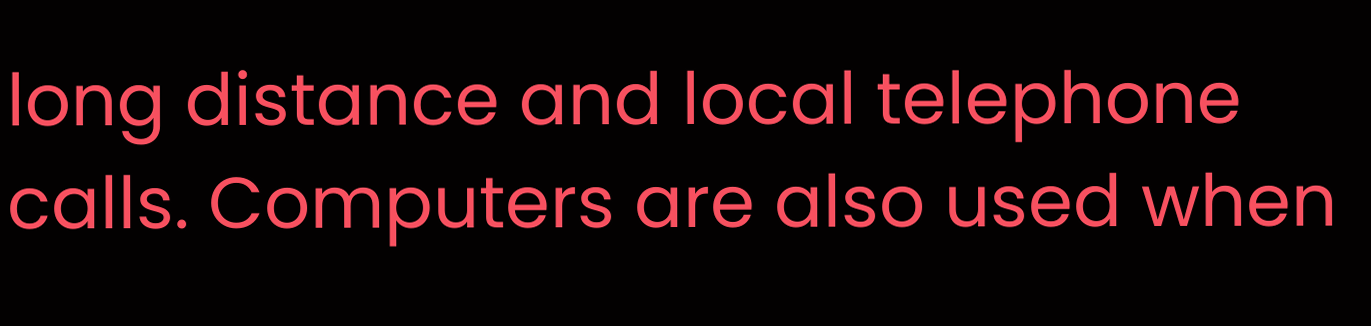long distance and local telephone calls. Computers are also used when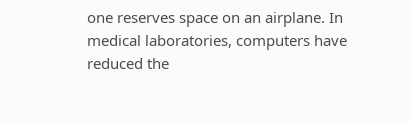one reserves space on an airplane. In medical laboratories, computers have reduced the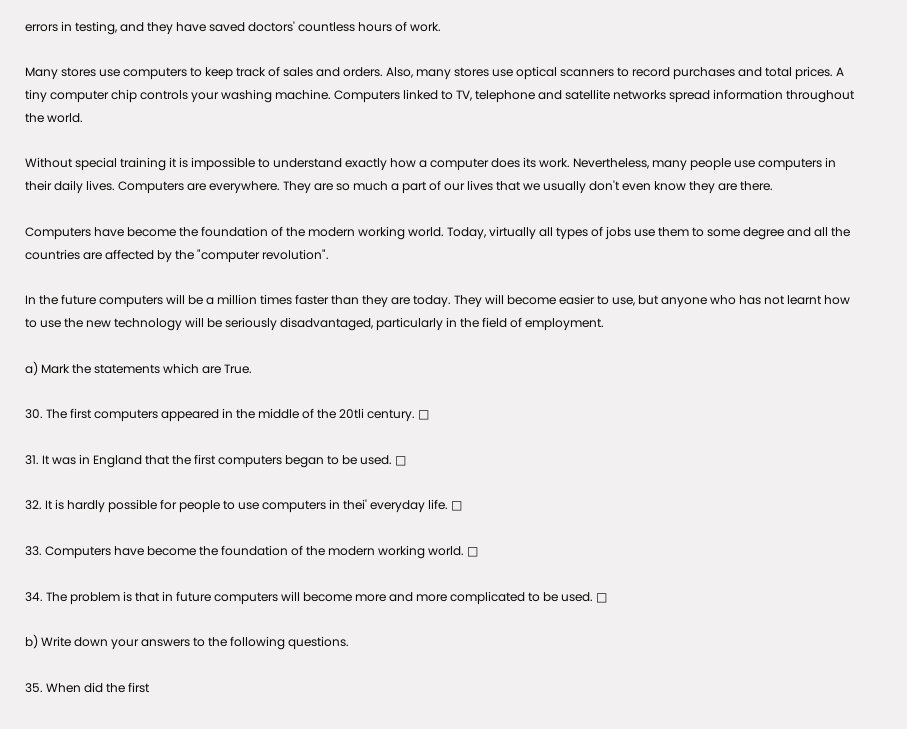errors in testing, and they have saved doctors' countless hours of work.

Many stores use computers to keep track of sales and orders. Also, many stores use optical scanners to record purchases and total prices. A tiny computer chip controls your washing machine. Computers linked to TV, telephone and satellite networks spread information throughout the world.

Without special training it is impossible to understand exactly how a computer does its work. Nevertheless, many people use computers in their daily lives. Computers are everywhere. They are so much a part of our lives that we usually don't even know they are there.

Computers have become the foundation of the modern working world. Today, virtually all types of jobs use them to some degree and all the countries are affected by the "computer revolution".

In the future computers will be a million times faster than they are today. They will become easier to use, but anyone who has not learnt how to use the new technology will be seriously disadvantaged, particularly in the field of employment.

a) Mark the statements which are True.

30. The first computers appeared in the middle of the 20tli century. □

31. It was in England that the first computers began to be used. □

32. It is hardly possible for people to use computers in thei' everyday life. □

33. Computers have become the foundation of the modern working world. □

34. The problem is that in future computers will become more and more complicated to be used. □

b) Write down your answers to the following questions.

35. When did the first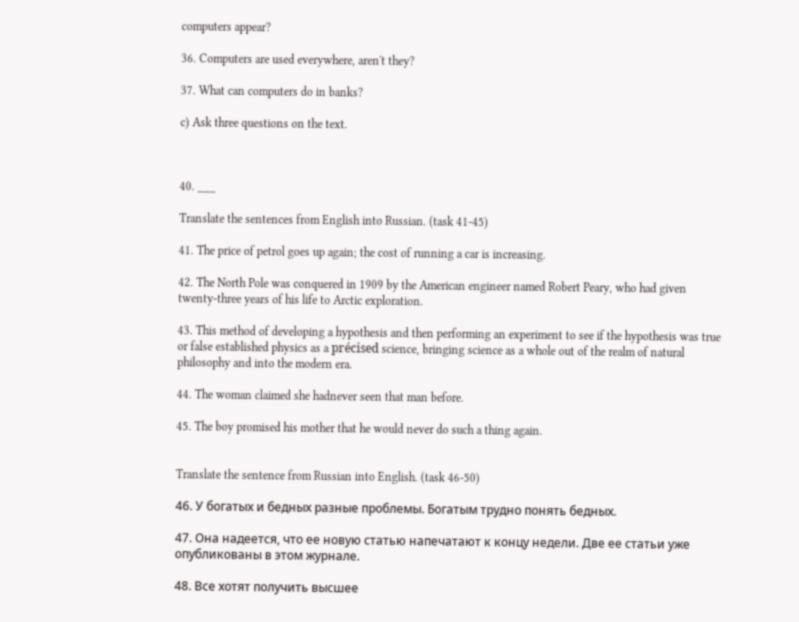computers appear?

36. Computers are used everywhere, aren't they?

37. What can computers do in banks?

c) Ask three questions on the text.



40. ___

Translate the sentences from English into Russian. (task 41-45)

41. The price of petrol goes up again; the cost of running a car is increasing.

42. The North Pole was conquered in 1909 by the American engineer named Robert Peary, who had given twenty-three years of his life to Arctic exploration.

43. This method of developing a hypothesis and then performing an experiment to see if the hypothesis was true or false established physics as a précised science, bringing science as a whole out of the realm of natural philosophy and into the modern era.

44. The woman claimed she hadnever seen that man before.

45. The boy promised his mother that he would never do such a thing again.


Translate the sentence from Russian into English. (task 46-50)

46. У богатых и бедных разные проблемы. Богатым трудно понять бедных.

47. Она надеется, что ее новую статью напечатают к концу недели. Две ее статьи уже опубликованы в этом журнале.

48. Все хотят получить высшее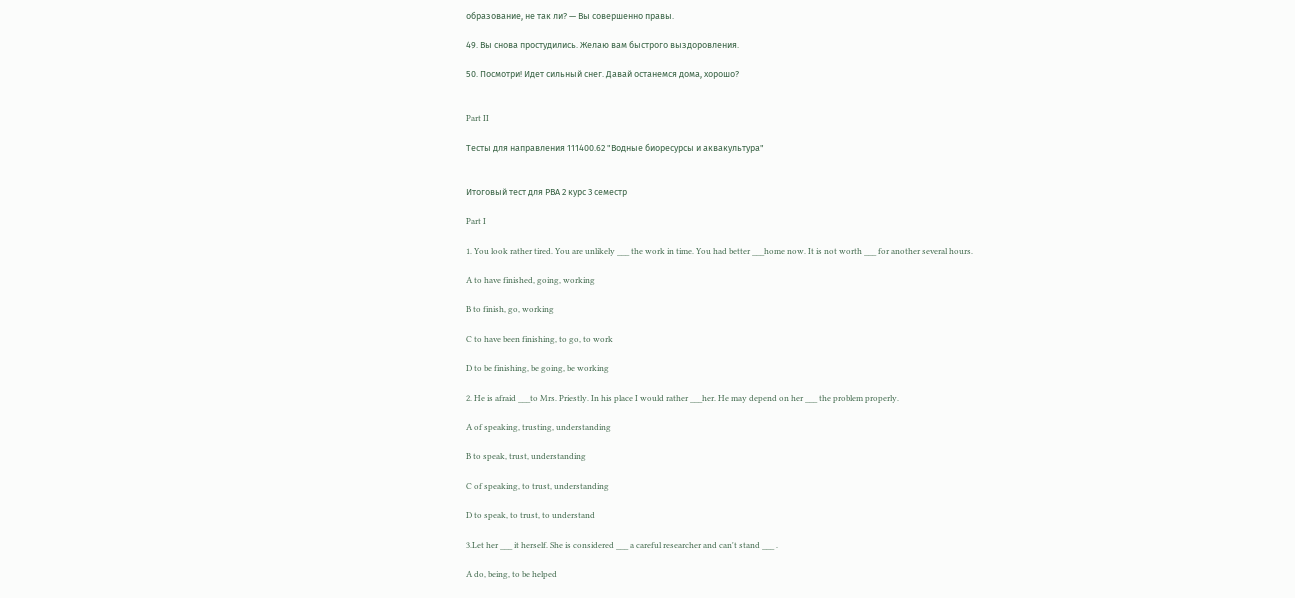образование, не так ли? — Вы совершенно правы.

49. Вы снова простудились. Желаю вам быстрого выздоровления.

50. Посмотри! Идет сильный снег. Давай останемся дома, хорошо?


Part II

Тесты для направления 111400.62 "Водные биоресурсы и аквакультура"


Итоговый тест для РВА 2 курс 3 семестр

Part I

1. You look rather tired. You are unlikely ___ the work in time. You had better ___home now. It is not worth ___ for another several hours.

A to have finished, going, working

B to finish, go, working

C to have been finishing, to go, to work

D to be finishing, be going, be working

2. He is afraid ___to Mrs. Priestly. In his place I would rather ___her. He may depend on her ___ the problem properly.

A of speaking, trusting, understanding

B to speak, trust, understanding

C of speaking, to trust, understanding

D to speak, to trust, to understand

3.Let her ___ it herself. She is considered ___ a careful researcher and can't stand ___ .

A do, being, to be helped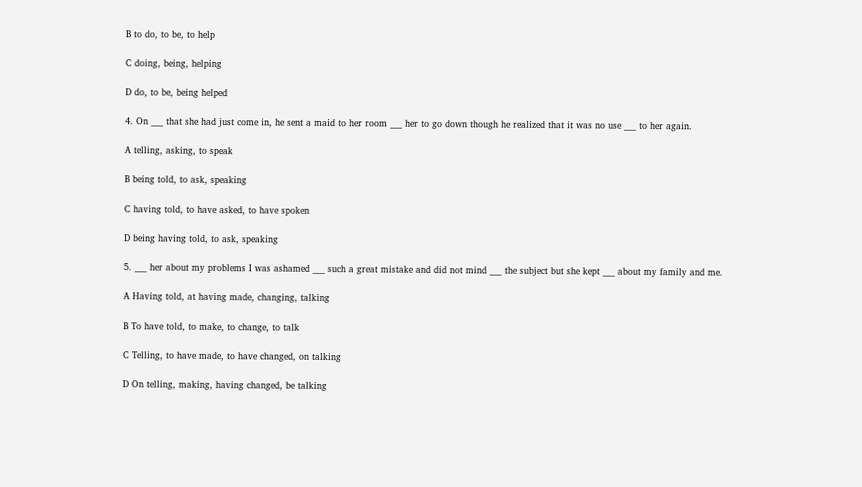B to do, to be, to help

C doing, being, helping

D do, to be, being helped

4. On ___ that she had just come in, he sent a maid to her room ___ her to go down though he realized that it was no use ___ to her again.

A telling, asking, to speak

B being told, to ask, speaking

C having told, to have asked, to have spoken

D being having told, to ask, speaking

5. ___ her about my problems I was ashamed ___ such a great mistake and did not mind ___ the subject but she kept ___ about my family and me.

A Having told, at having made, changing, talking

B To have told, to make, to change, to talk

C Telling, to have made, to have changed, on talking

D On telling, making, having changed, be talking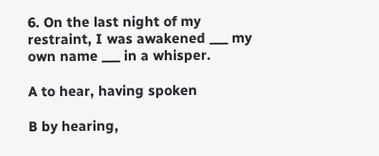6. On the last night of my restraint, I was awakened ___ my own name ___ in a whisper.

A to hear, having spoken

B by hearing,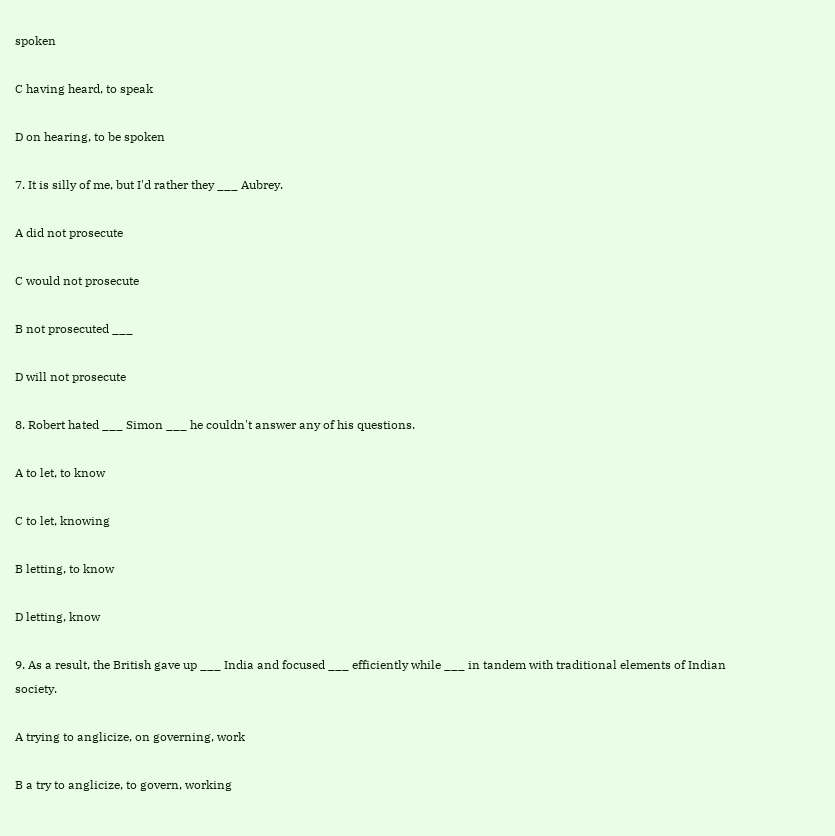spoken

C having heard, to speak

D on hearing, to be spoken

7. It is silly of me, but I'd rather they ___ Aubrey.

A did not prosecute

C would not prosecute

B not prosecuted ___

D will not prosecute

8. Robert hated ___ Simon ___ he couldn't answer any of his questions.

A to let, to know

C to let, knowing

B letting, to know

D letting, know

9. As a result, the British gave up ___ India and focused ___ efficiently while ___ in tandem with traditional elements of Indian society.

A trying to anglicize, on governing, work

B a try to anglicize, to govern, working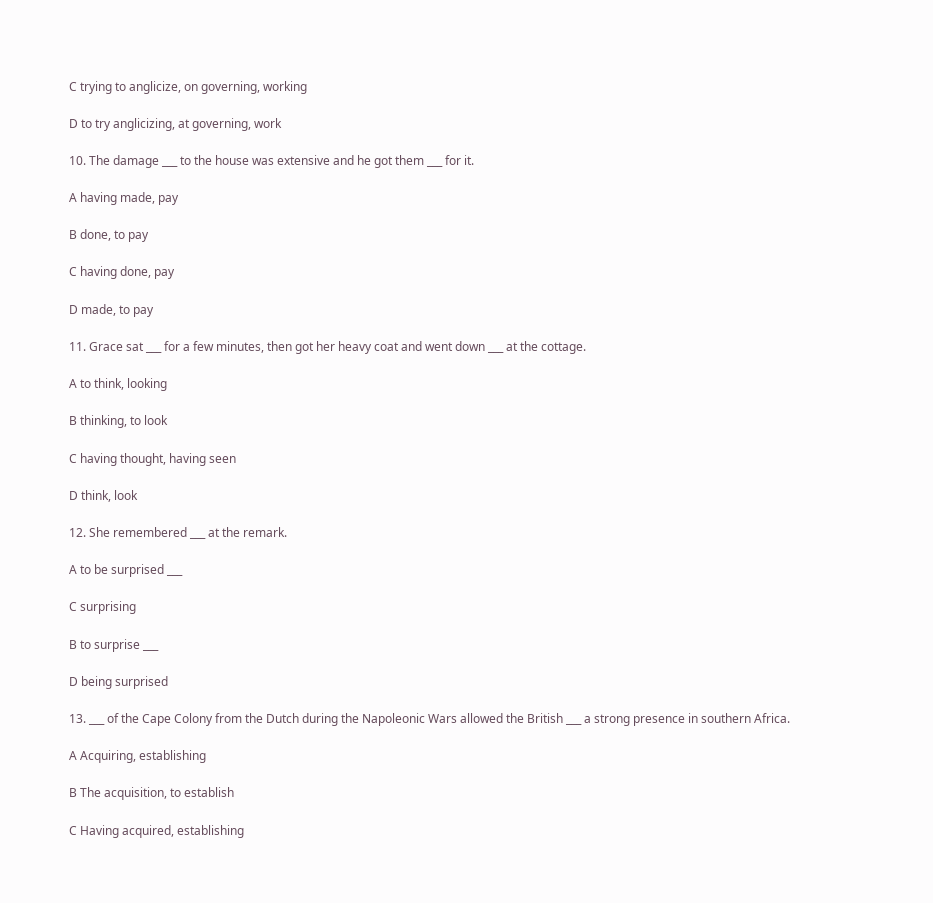C trying to anglicize, on governing, working

D to try anglicizing, at governing, work

10. The damage ___ to the house was extensive and he got them ___ for it.

A having made, pay

B done, to pay

C having done, pay

D made, to pay

11. Grace sat ___ for a few minutes, then got her heavy coat and went down ___ at the cottage.

A to think, looking

B thinking, to look

C having thought, having seen

D think, look

12. She remembered ___ at the remark.

A to be surprised ___

C surprising

B to surprise ___

D being surprised

13. ___ of the Cape Colony from the Dutch during the Napoleonic Wars allowed the British ___ a strong presence in southern Africa.

A Acquiring, establishing

B The acquisition, to establish

C Having acquired, establishing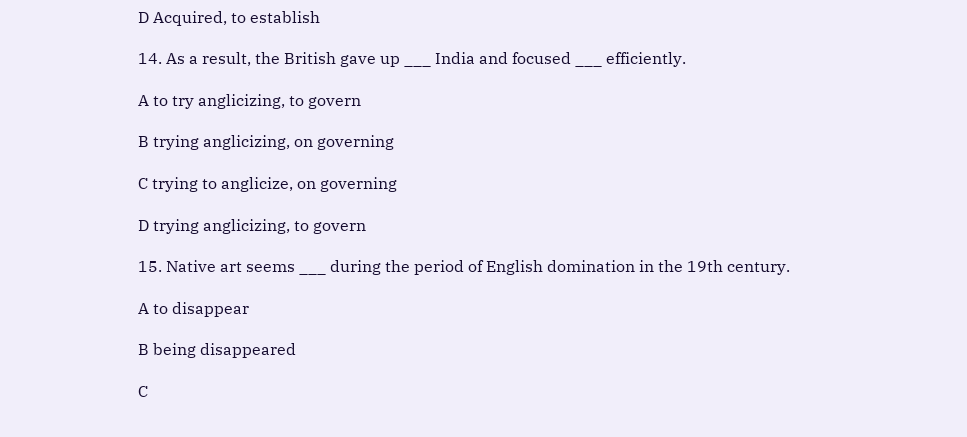D Acquired, to establish

14. As a result, the British gave up ___ India and focused ___ efficiently.

A to try anglicizing, to govern

B trying anglicizing, on governing

C trying to anglicize, on governing

D trying anglicizing, to govern

15. Native art seems ___ during the period of English domination in the 19th century.

A to disappear

B being disappeared

C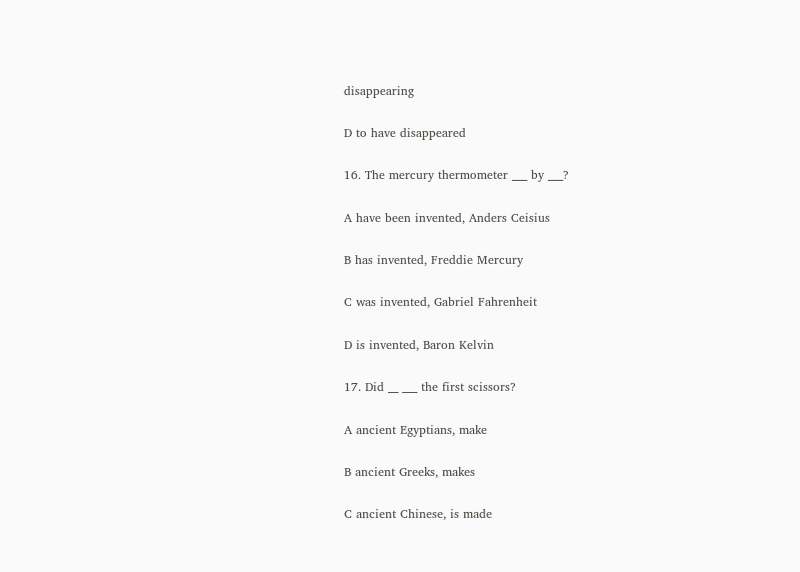disappearing

D to have disappeared

16. The mercury thermometer ___ by ___?

A have been invented, Anders Ceisius

B has invented, Freddie Mercury

C was invented, Gabriel Fahrenheit

D is invented, Baron Kelvin

17. Did __ ___ the first scissors?

A ancient Egyptians, make

B ancient Greeks, makes

C ancient Chinese, is made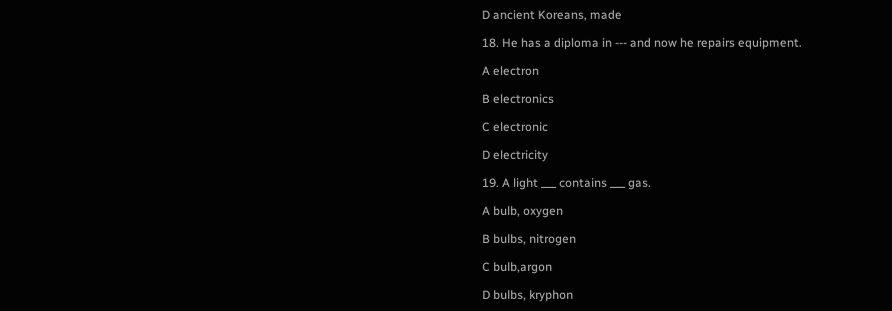D ancient Koreans, made

18. He has a diploma in --- and now he repairs equipment.

A electron

B electronics

C electronic

D electricity

19. A light ___ contains ___ gas.

A bulb, oxygen

B bulbs, nitrogen

C bulb,argon

D bulbs, kryphon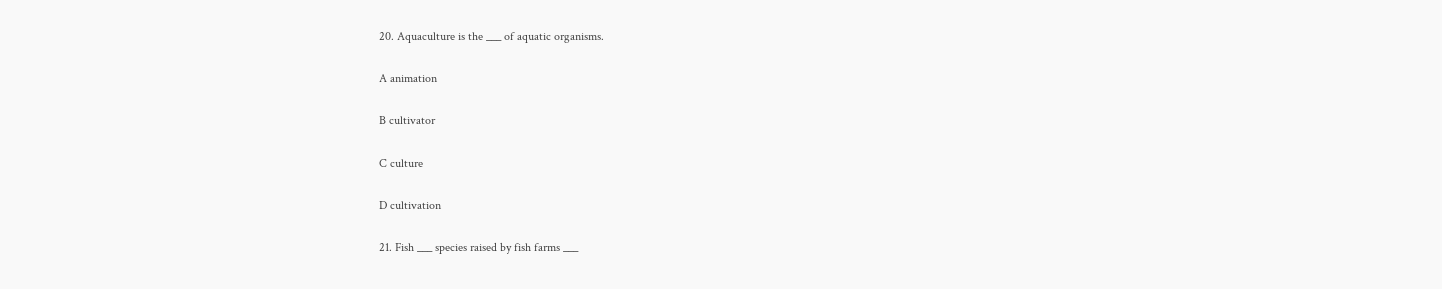20. Aquaculture is the ___ of aquatic organisms.

A animation

B cultivator

C culture

D cultivation

21. Fish ___ species raised by fish farms ___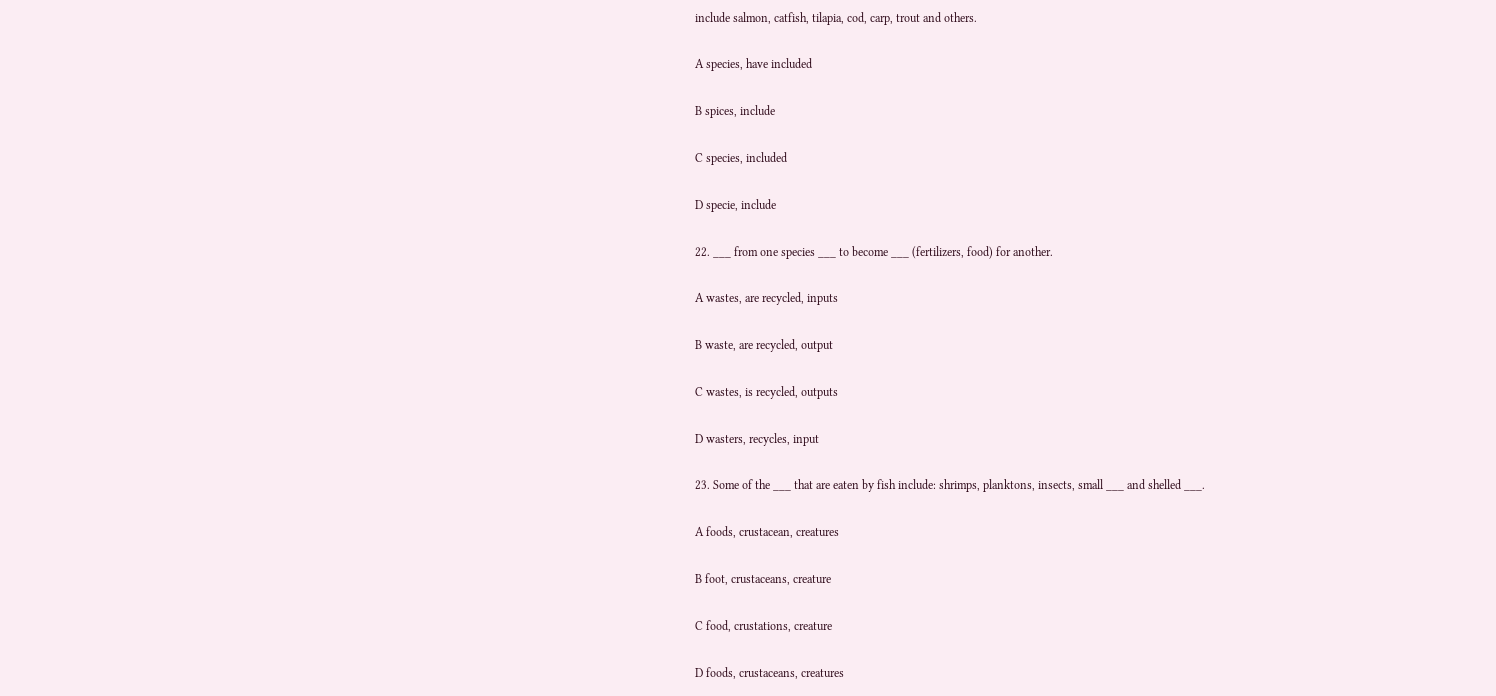include salmon, catfish, tilapia, cod, carp, trout and others.

A species, have included

B spices, include

C species, included

D specie, include

22. ___ from one species ___ to become ___ (fertilizers, food) for another.

A wastes, are recycled, inputs

B waste, are recycled, output

C wastes, is recycled, outputs

D wasters, recycles, input

23. Some of the ___ that are eaten by fish include: shrimps, planktons, insects, small ___ and shelled ___.

A foods, crustacean, creatures

B foot, crustaceans, creature

C food, crustations, creature

D foods, crustaceans, creatures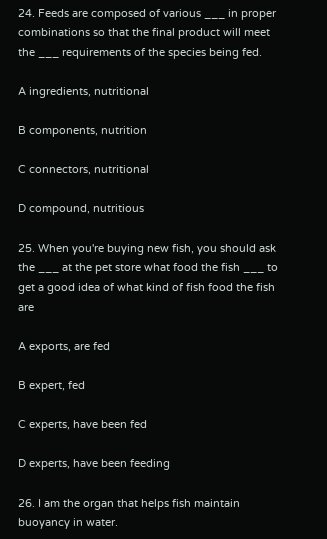24. Feeds are composed of various ___ in proper combinations so that the final product will meet the ___ requirements of the species being fed.

A ingredients, nutritional

B components, nutrition

C connectors, nutritional

D compound, nutritious

25. When you're buying new fish, you should ask the ___ at the pet store what food the fish ___ to get a good idea of what kind of fish food the fish are

A exports, are fed

B expert, fed

C experts, have been fed

D experts, have been feeding

26. I am the organ that helps fish maintain buoyancy in water.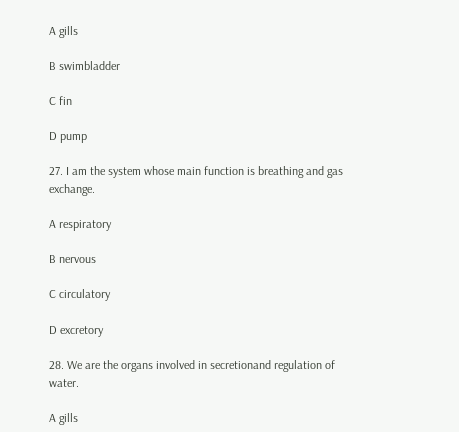A gills

B swimbladder

C fin

D pump

27. I am the system whose main function is breathing and gas exchange.

A respiratory

B nervous

C circulatory

D excretory

28. We are the organs involved in secretionand regulation of water.

A gills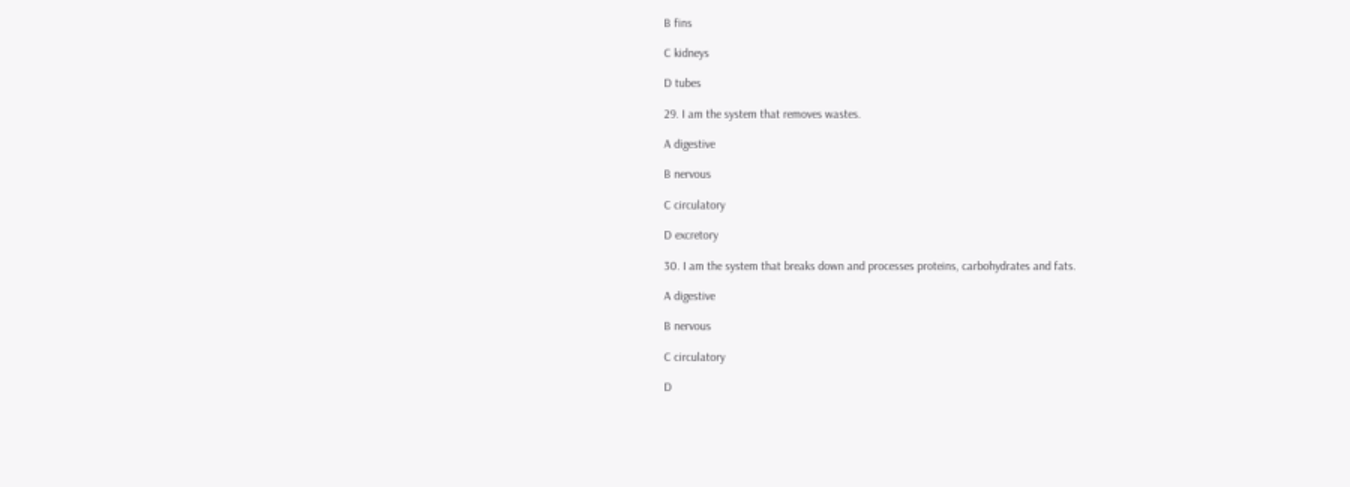B fins

C kidneys

D tubes

29. I am the system that removes wastes.

A digestive

B nervous

C circulatory

D excretory

30. I am the system that breaks down and processes proteins, carbohydrates and fats.

A digestive

B nervous

C circulatory

D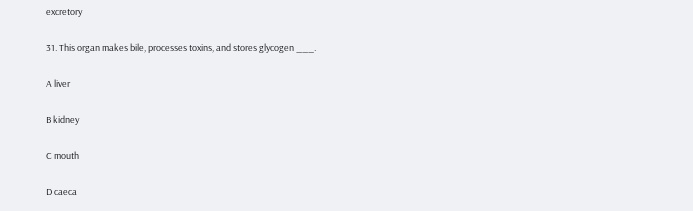excretory

31. This organ makes bile, processes toxins, and stores glycogen ___.

A liver

B kidney

C mouth

D caeca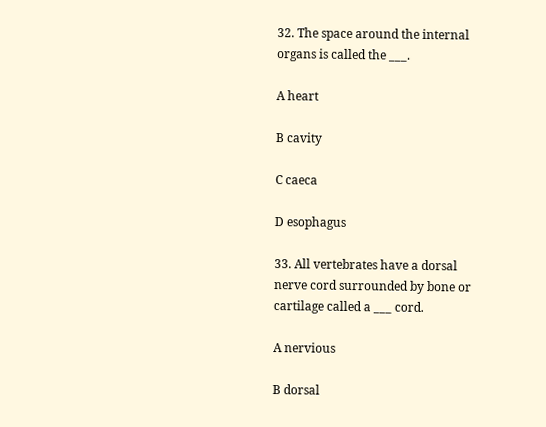32. The space around the internal organs is called the ___.

A heart

B cavity

C caeca

D esophagus

33. All vertebrates have a dorsal nerve cord surrounded by bone or cartilage called a ___ cord.

A nervious

B dorsal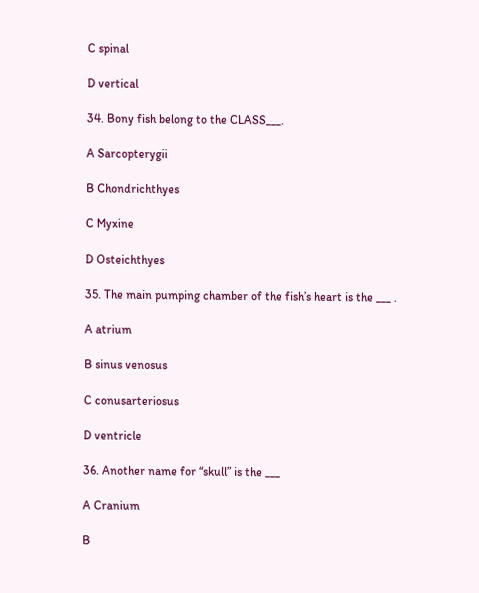C spinal

D vertical

34. Bony fish belong to the CLASS___.

A Sarcopterygii

B Chondrichthyes

C Myxine

D Osteichthyes

35. The main pumping chamber of the fish’s heart is the ___ .

A atrium

B sinus venosus

C conusarteriosus

D ventricle

36. Another name for “skull” is the ___

A Cranium

B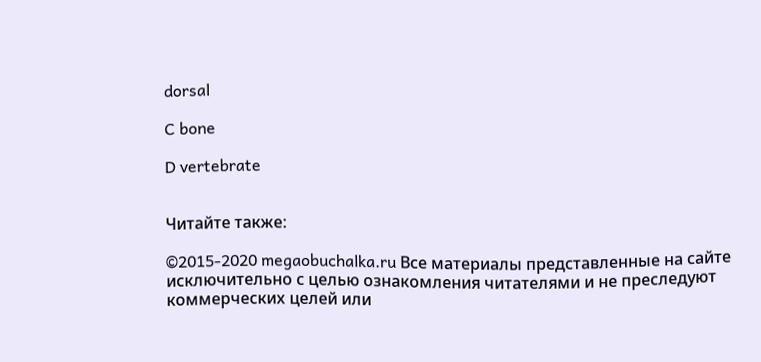dorsal

C bone

D vertebrate


Читайте также:

©2015-2020 megaobuchalka.ru Все материалы представленные на сайте исключительно с целью ознакомления читателями и не преследуют коммерческих целей или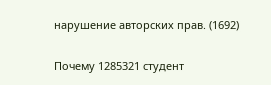нарушение авторских прав. (1692)

Почему 1285321 студент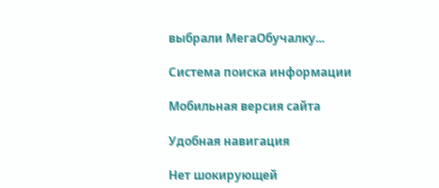выбрали МегаОбучалку...

Система поиска информации

Мобильная версия сайта

Удобная навигация

Нет шокирующей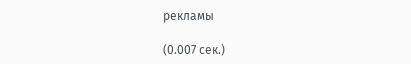рекламы

(0.007 сек.)